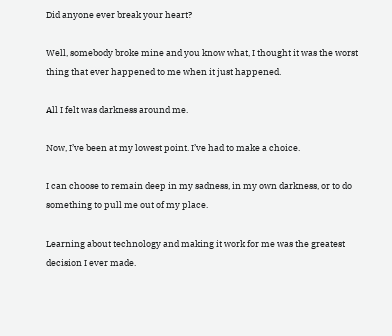Did anyone ever break your heart?

Well, somebody broke mine and you know what, I thought it was the worst thing that ever happened to me when it just happened.

All I felt was darkness around me.

Now, I’ve been at my lowest point. I’ve had to make a choice.

I can choose to remain deep in my sadness, in my own darkness, or to do something to pull me out of my place.

Learning about technology and making it work for me was the greatest decision I ever made.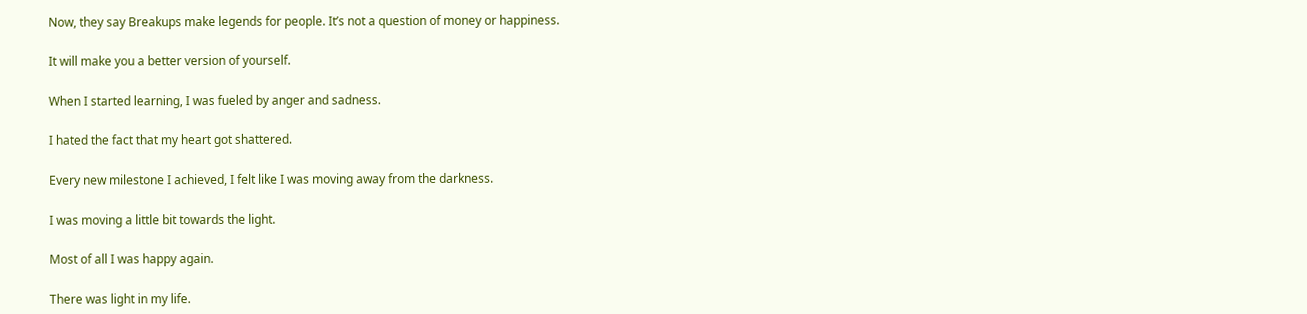Now, they say Breakups make legends for people. It’s not a question of money or happiness.

It will make you a better version of yourself.

When I started learning, I was fueled by anger and sadness.

I hated the fact that my heart got shattered.

Every new milestone I achieved, I felt like I was moving away from the darkness.

I was moving a little bit towards the light.

Most of all I was happy again.

There was light in my life.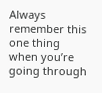Always remember this one thing when you’re going through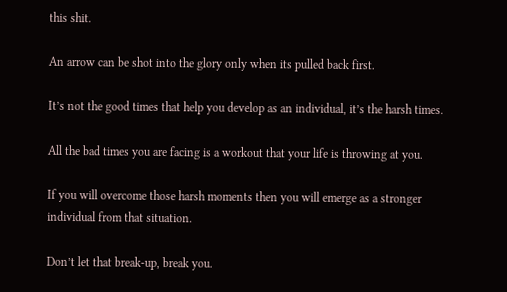this shit.

An arrow can be shot into the glory only when its pulled back first.

It’s not the good times that help you develop as an individual, it’s the harsh times.

All the bad times you are facing is a workout that your life is throwing at you.

If you will overcome those harsh moments then you will emerge as a stronger individual from that situation.

Don’t let that break-up, break you.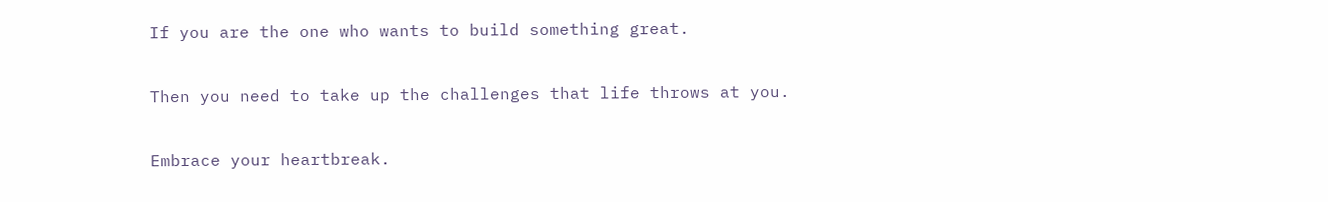If you are the one who wants to build something great.

Then you need to take up the challenges that life throws at you.

Embrace your heartbreak.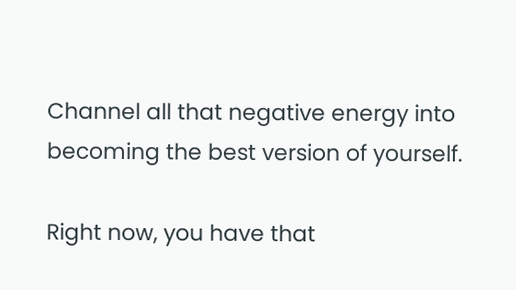Channel all that negative energy into becoming the best version of yourself.

Right now, you have that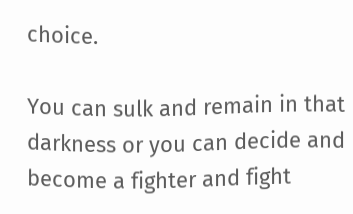choice.

You can sulk and remain in that darkness or you can decide and become a fighter and fight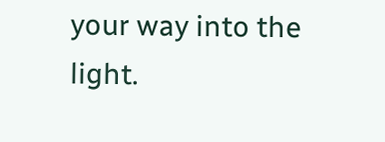your way into the light.